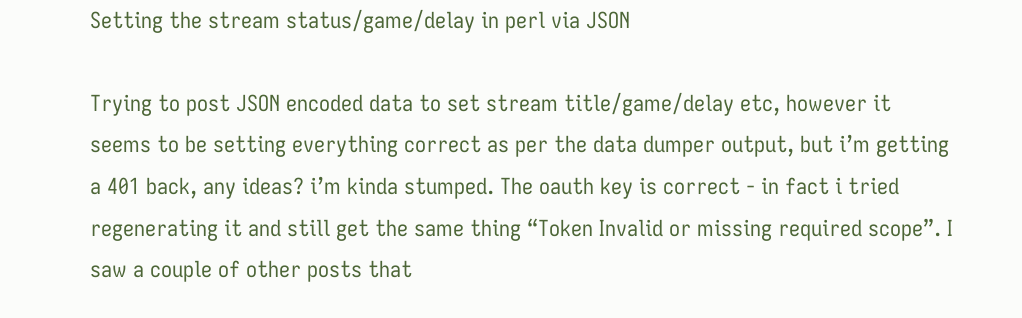Setting the stream status/game/delay in perl via JSON

Trying to post JSON encoded data to set stream title/game/delay etc, however it seems to be setting everything correct as per the data dumper output, but i’m getting a 401 back, any ideas? i’m kinda stumped. The oauth key is correct - in fact i tried regenerating it and still get the same thing “Token Invalid or missing required scope”. I saw a couple of other posts that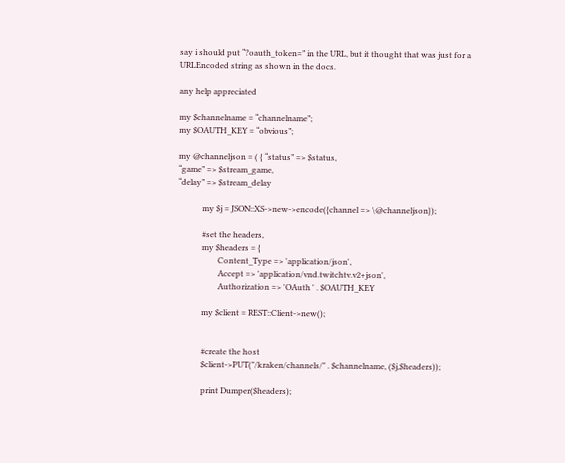say i should put “?oauth_token=” in the URL, but it thought that was just for a URLEncoded string as shown in the docs.

any help appreciated

my $channelname = “channelname”;
my $OAUTH_KEY = “obvious”;

my @channeljson = ( { “status” => $status,
“game” => $stream_game,
“delay” => $stream_delay

            my $j = JSON::XS->new->encode({channel => \@channeljson});

            #set the headers,
            my $headers = {
                    Content_Type => 'application/json',
                    Accept => 'application/vnd.twitchtv.v2+json',
                    Authorization => 'OAuth ' . $OAUTH_KEY

            my $client = REST::Client->new();


            #create the host
            $client->PUT("/kraken/channels/" . $channelname, ($j,$headers));

            print Dumper($headers);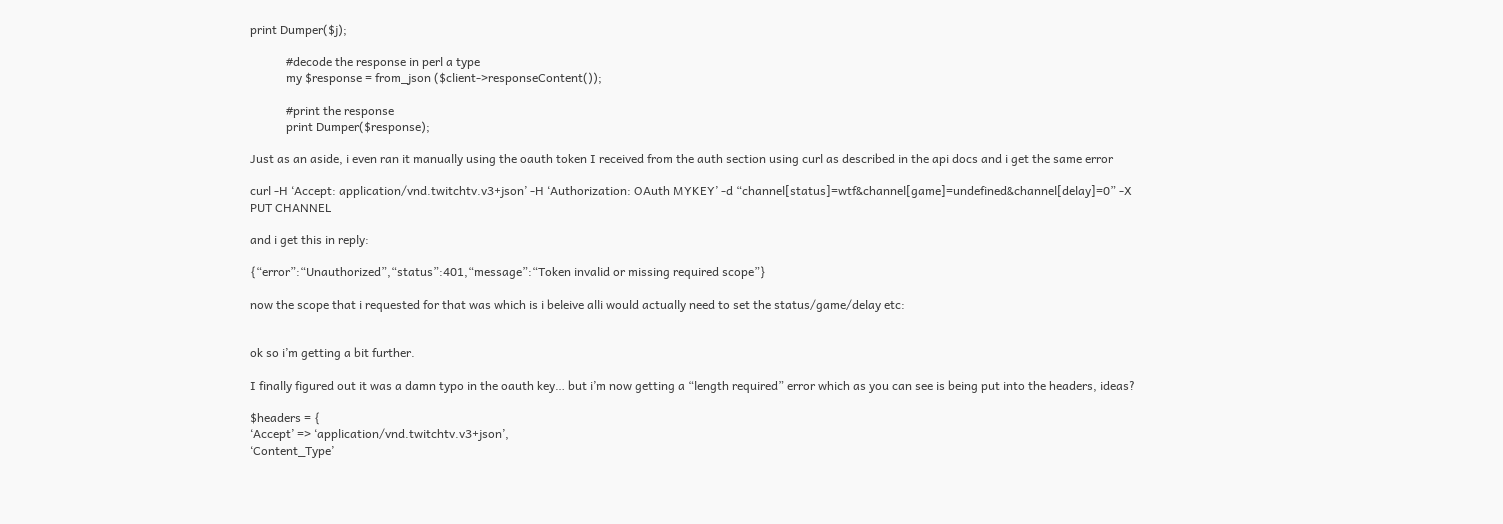print Dumper($j);

            #decode the response in perl a type
            my $response = from_json ($client->responseContent());

            #print the response
            print Dumper($response);

Just as an aside, i even ran it manually using the oauth token I received from the auth section using curl as described in the api docs and i get the same error

curl -H ‘Accept: application/vnd.twitchtv.v3+json’ -H ‘Authorization: OAuth MYKEY’ -d “channel[status]=wtf&channel[game]=undefined&channel[delay]=0” -X PUT CHANNEL

and i get this in reply:

{“error”:“Unauthorized”,“status”:401,“message”:“Token invalid or missing required scope”}

now the scope that i requested for that was which is i beleive alli would actually need to set the status/game/delay etc:


ok so i’m getting a bit further.

I finally figured out it was a damn typo in the oauth key… but i’m now getting a “length required” error which as you can see is being put into the headers, ideas?

$headers = {
‘Accept’ => ‘application/vnd.twitchtv.v3+json’,
‘Content_Type’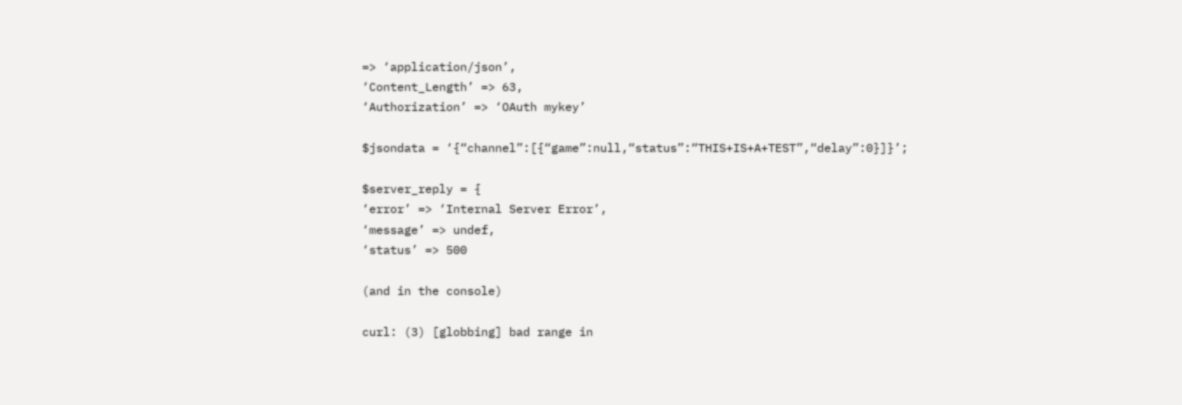=> ‘application/json’,
‘Content_Length’ => 63,
‘Authorization’ => ‘OAuth mykey’

$jsondata = ‘{“channel”:[{“game”:null,“status”:“THIS+IS+A+TEST”,“delay”:0}]}’;

$server_reply = {
‘error’ => ‘Internal Server Error’,
‘message’ => undef,
‘status’ => 500

(and in the console)

curl: (3) [globbing] bad range in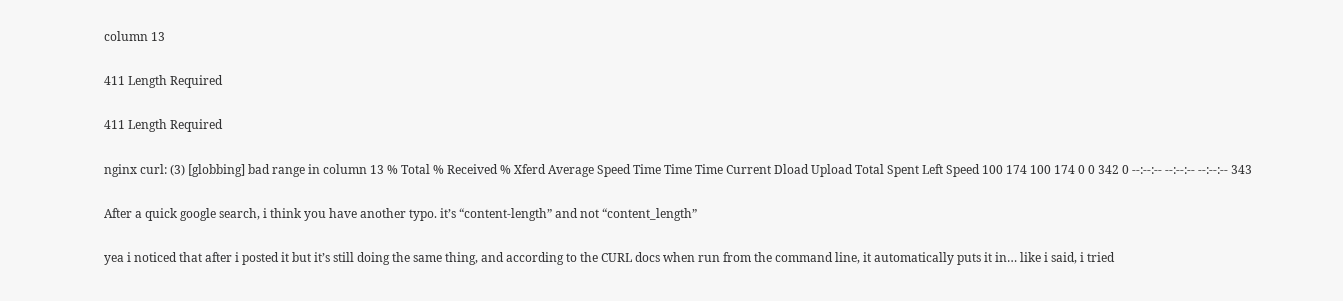column 13

411 Length Required

411 Length Required

nginx curl: (3) [globbing] bad range in column 13 % Total % Received % Xferd Average Speed Time Time Time Current Dload Upload Total Spent Left Speed 100 174 100 174 0 0 342 0 --:--:-- --:--:-- --:--:-- 343

After a quick google search, i think you have another typo. it’s “content-length” and not “content_length”

yea i noticed that after i posted it but it’s still doing the same thing, and according to the CURL docs when run from the command line, it automatically puts it in… like i said, i tried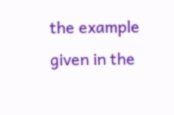the example given in the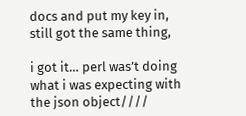docs and put my key in, still got the same thing,

i got it… perl was’t doing what i was expecting with the json object////